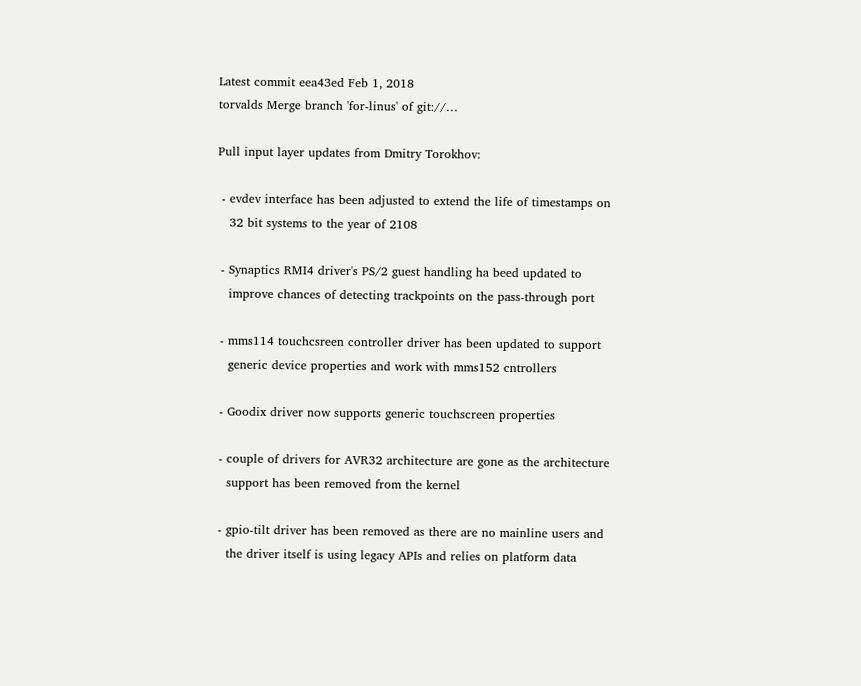Latest commit eea43ed Feb 1, 2018
torvalds Merge branch 'for-linus' of git://…

Pull input layer updates from Dmitry Torokhov:

 - evdev interface has been adjusted to extend the life of timestamps on
   32 bit systems to the year of 2108

 - Synaptics RMI4 driver's PS/2 guest handling ha beed updated to
   improve chances of detecting trackpoints on the pass-through port

 - mms114 touchcsreen controller driver has been updated to support
   generic device properties and work with mms152 cntrollers

 - Goodix driver now supports generic touchscreen properties

 - couple of drivers for AVR32 architecture are gone as the architecture
   support has been removed from the kernel

 - gpio-tilt driver has been removed as there are no mainline users and
   the driver itself is using legacy APIs and relies on platform data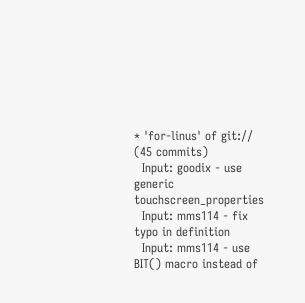* 'for-linus' of git:// (45 commits)
  Input: goodix - use generic touchscreen_properties
  Input: mms114 - fix typo in definition
  Input: mms114 - use BIT() macro instead of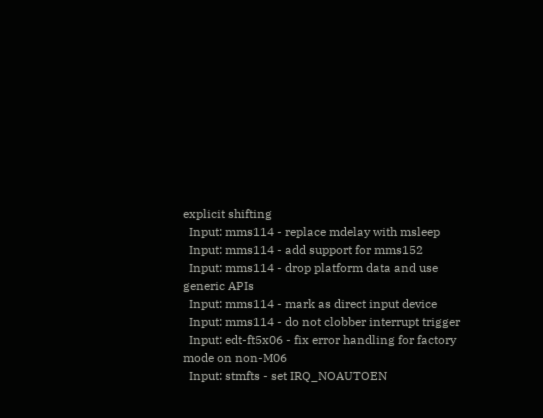explicit shifting
  Input: mms114 - replace mdelay with msleep
  Input: mms114 - add support for mms152
  Input: mms114 - drop platform data and use generic APIs
  Input: mms114 - mark as direct input device
  Input: mms114 - do not clobber interrupt trigger
  Input: edt-ft5x06 - fix error handling for factory mode on non-M06
  Input: stmfts - set IRQ_NOAUTOEN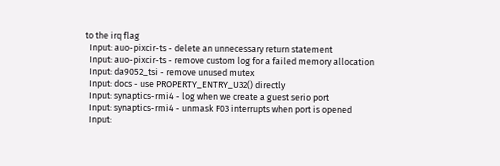to the irq flag
  Input: auo-pixcir-ts - delete an unnecessary return statement
  Input: auo-pixcir-ts - remove custom log for a failed memory allocation
  Input: da9052_tsi - remove unused mutex
  Input: docs - use PROPERTY_ENTRY_U32() directly
  Input: synaptics-rmi4 - log when we create a guest serio port
  Input: synaptics-rmi4 - unmask F03 interrupts when port is opened
  Input: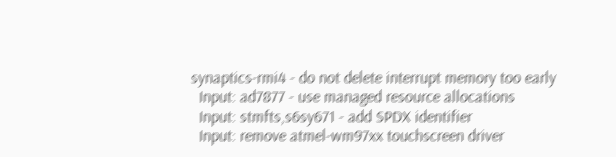synaptics-rmi4 - do not delete interrupt memory too early
  Input: ad7877 - use managed resource allocations
  Input: stmfts,s6sy671 - add SPDX identifier
  Input: remove atmel-wm97xx touchscreen driver